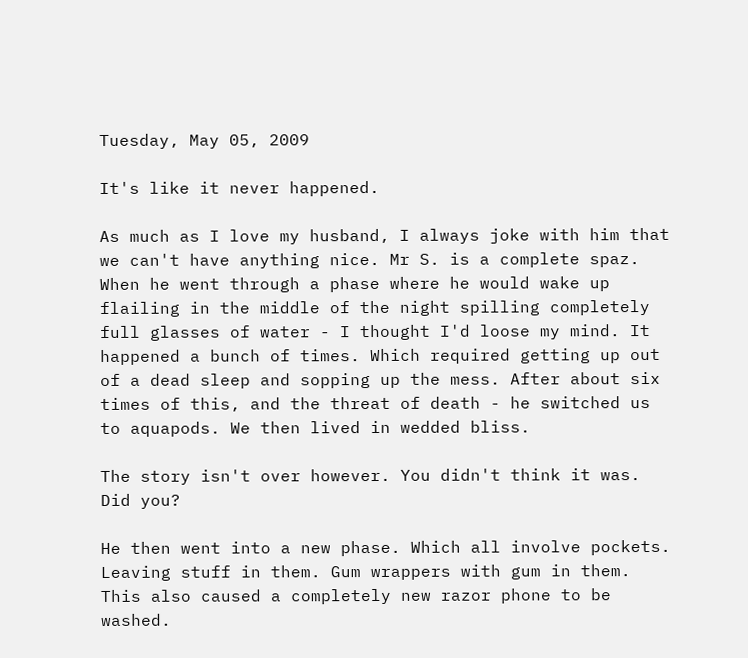Tuesday, May 05, 2009

It's like it never happened.

As much as I love my husband, I always joke with him that we can't have anything nice. Mr S. is a complete spaz. When he went through a phase where he would wake up flailing in the middle of the night spilling completely full glasses of water - I thought I'd loose my mind. It happened a bunch of times. Which required getting up out of a dead sleep and sopping up the mess. After about six times of this, and the threat of death - he switched us to aquapods. We then lived in wedded bliss.

The story isn't over however. You didn't think it was. Did you?

He then went into a new phase. Which all involve pockets. Leaving stuff in them. Gum wrappers with gum in them. This also caused a completely new razor phone to be washed.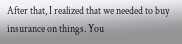After that, I realized that we needed to buy insurance on things. You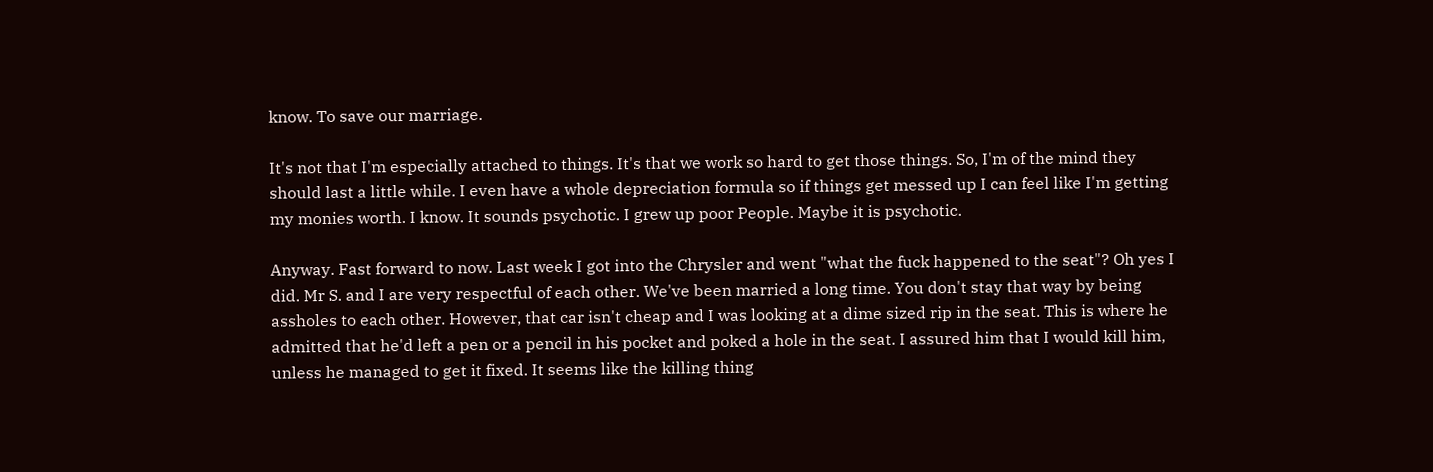know. To save our marriage.

It's not that I'm especially attached to things. It's that we work so hard to get those things. So, I'm of the mind they should last a little while. I even have a whole depreciation formula so if things get messed up I can feel like I'm getting my monies worth. I know. It sounds psychotic. I grew up poor People. Maybe it is psychotic.

Anyway. Fast forward to now. Last week I got into the Chrysler and went "what the fuck happened to the seat"? Oh yes I did. Mr S. and I are very respectful of each other. We've been married a long time. You don't stay that way by being assholes to each other. However, that car isn't cheap and I was looking at a dime sized rip in the seat. This is where he admitted that he'd left a pen or a pencil in his pocket and poked a hole in the seat. I assured him that I would kill him, unless he managed to get it fixed. It seems like the killing thing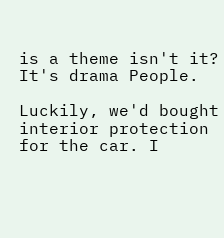is a theme isn't it? It's drama People.

Luckily, we'd bought interior protection for the car. I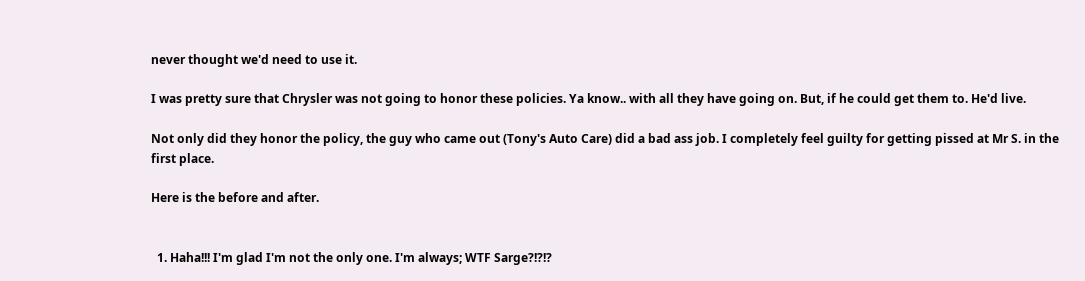never thought we'd need to use it.

I was pretty sure that Chrysler was not going to honor these policies. Ya know.. with all they have going on. But, if he could get them to. He'd live.

Not only did they honor the policy, the guy who came out (Tony's Auto Care) did a bad ass job. I completely feel guilty for getting pissed at Mr S. in the first place.

Here is the before and after.


  1. Haha!!! I'm glad I'm not the only one. I'm always; WTF Sarge?!?!?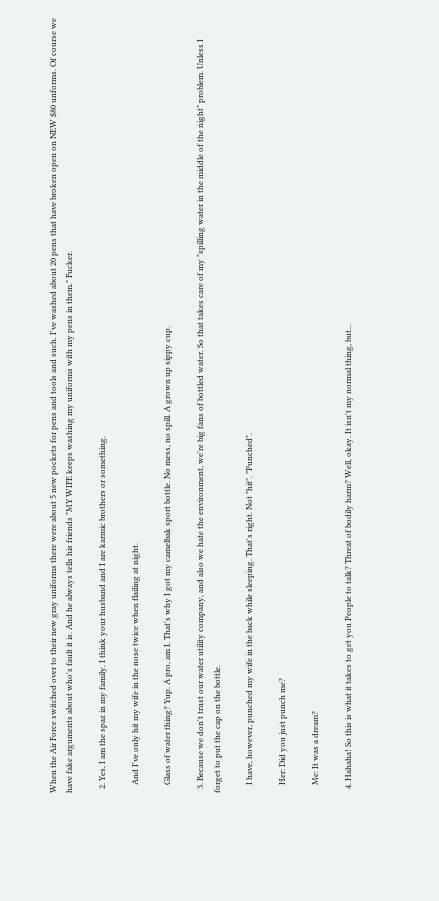When the Air Force switched over to their new gray uniforms there were about 5 new pockets for pens and tools and such. I've washed about 20 pens that have broken open on NEW $80 unforms. Of course we have fake arguments about who's fault it is. And he always tells his friends "MY WIFE keeps washing my uniforms with my pens in them." Fucker.

  2. Yes, I am the spaz in my family. I think your husband and I are karmic brothers or something.

    And I've only hit my wife in the nose twice when flailing at night.

    Glass of water thing? Yup. A pro, am I. That's why I got my camelbak sport bottle. No mess, no spill. A grown up sippy cup.

  3. Because we don't trust our water utility company, and also we hate the environment, we're big fans of bottled water. So that takes care of my "spilling water in the middle of the night" problem. Unless I forget to put the cap on the bottle.

    I have, however, punched my wife in the back while sleeping. That's right. Not "hit". "Punched".

    Her: Did you just punch me?

    Me: It was a dream?

  4. Hahaha! So this is what it takes to get you People to talk? Threat of bodily harm? Well, okay. It isn't my normal thing, but...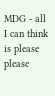MDG - all I can think is please please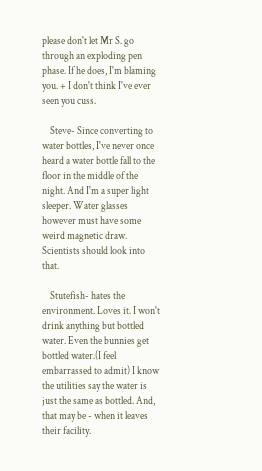please don't let Mr S. go through an exploding pen phase. If he does, I'm blaming you. + I don't think I've ever seen you cuss.

    Steve- Since converting to water bottles, I've never once heard a water bottle fall to the floor in the middle of the night. And I'm a super light sleeper. Water glasses however must have some weird magnetic draw. Scientists should look into that.

    Stutefish- hates the environment. Loves it. I won't drink anything but bottled water. Even the bunnies get bottled water.(I feel embarrassed to admit) I know the utilities say the water is just the same as bottled. And, that may be - when it leaves their facility.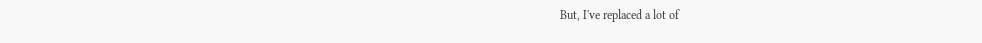But, I've replaced a lot of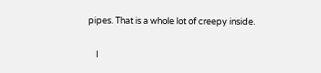pipes. That is a whole lot of creepy inside.

    I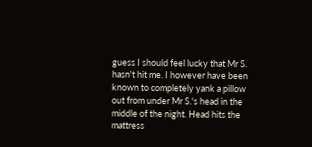guess I should feel lucky that Mr S. hasn't hit me. I however have been known to completely yank a pillow out from under Mr S.'s head in the middle of the night. Head hits the mattress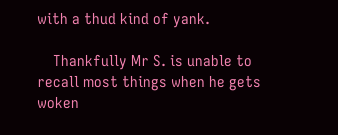with a thud kind of yank.

    Thankfully Mr S. is unable to recall most things when he gets woken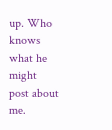up. Who knows what he might post about me.